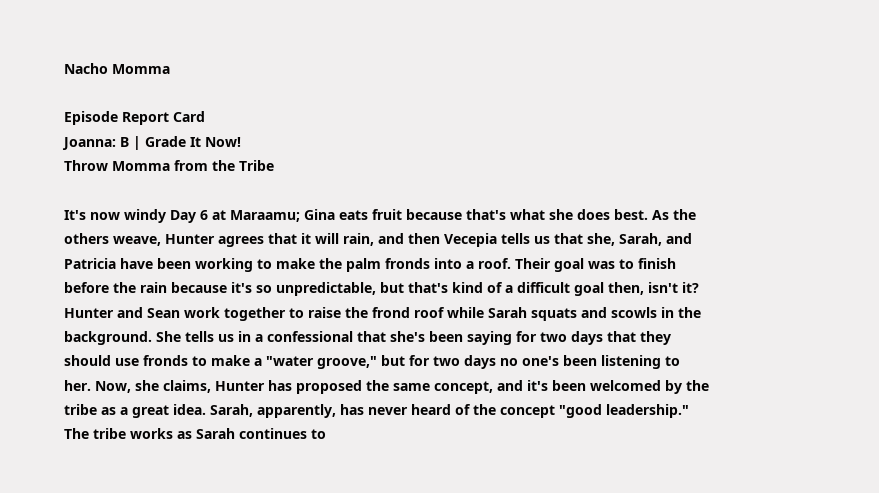Nacho Momma

Episode Report Card
Joanna: B | Grade It Now!
Throw Momma from the Tribe

It's now windy Day 6 at Maraamu; Gina eats fruit because that's what she does best. As the others weave, Hunter agrees that it will rain, and then Vecepia tells us that she, Sarah, and Patricia have been working to make the palm fronds into a roof. Their goal was to finish before the rain because it's so unpredictable, but that's kind of a difficult goal then, isn't it? Hunter and Sean work together to raise the frond roof while Sarah squats and scowls in the background. She tells us in a confessional that she's been saying for two days that they should use fronds to make a "water groove," but for two days no one's been listening to her. Now, she claims, Hunter has proposed the same concept, and it's been welcomed by the tribe as a great idea. Sarah, apparently, has never heard of the concept "good leadership." The tribe works as Sarah continues to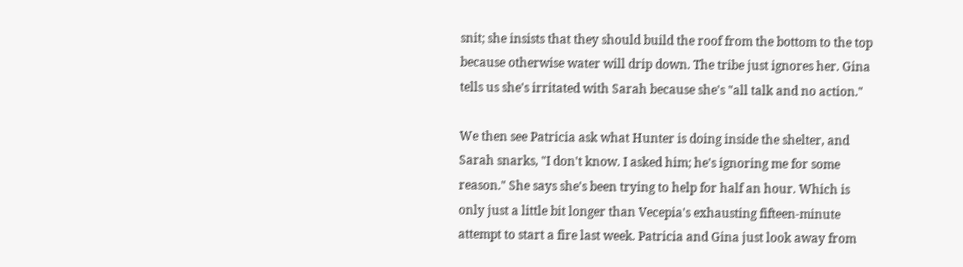snit; she insists that they should build the roof from the bottom to the top because otherwise water will drip down. The tribe just ignores her. Gina tells us she's irritated with Sarah because she's "all talk and no action."

We then see Patricia ask what Hunter is doing inside the shelter, and Sarah snarks, "I don't know. I asked him; he's ignoring me for some reason." She says she's been trying to help for half an hour. Which is only just a little bit longer than Vecepia's exhausting fifteen-minute attempt to start a fire last week. Patricia and Gina just look away from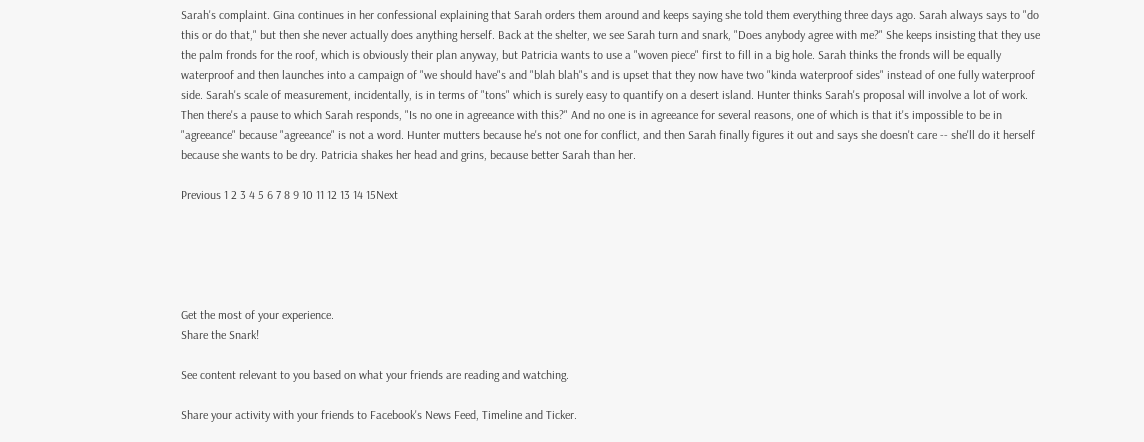Sarah's complaint. Gina continues in her confessional explaining that Sarah orders them around and keeps saying she told them everything three days ago. Sarah always says to "do this or do that," but then she never actually does anything herself. Back at the shelter, we see Sarah turn and snark, "Does anybody agree with me?" She keeps insisting that they use the palm fronds for the roof, which is obviously their plan anyway, but Patricia wants to use a "woven piece" first to fill in a big hole. Sarah thinks the fronds will be equally waterproof and then launches into a campaign of "we should have"s and "blah blah"s and is upset that they now have two "kinda waterproof sides" instead of one fully waterproof side. Sarah's scale of measurement, incidentally, is in terms of "tons" which is surely easy to quantify on a desert island. Hunter thinks Sarah's proposal will involve a lot of work. Then there's a pause to which Sarah responds, "Is no one in agreeance with this?" And no one is in agreeance for several reasons, one of which is that it's impossible to be in "agreeance" because "agreeance" is not a word. Hunter mutters because he's not one for conflict, and then Sarah finally figures it out and says she doesn't care -- she'll do it herself because she wants to be dry. Patricia shakes her head and grins, because better Sarah than her.

Previous 1 2 3 4 5 6 7 8 9 10 11 12 13 14 15Next





Get the most of your experience.
Share the Snark!

See content relevant to you based on what your friends are reading and watching.

Share your activity with your friends to Facebook's News Feed, Timeline and Ticker.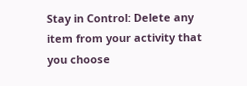Stay in Control: Delete any item from your activity that you choose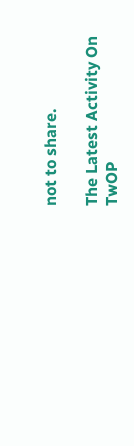not to share.

The Latest Activity On TwOP